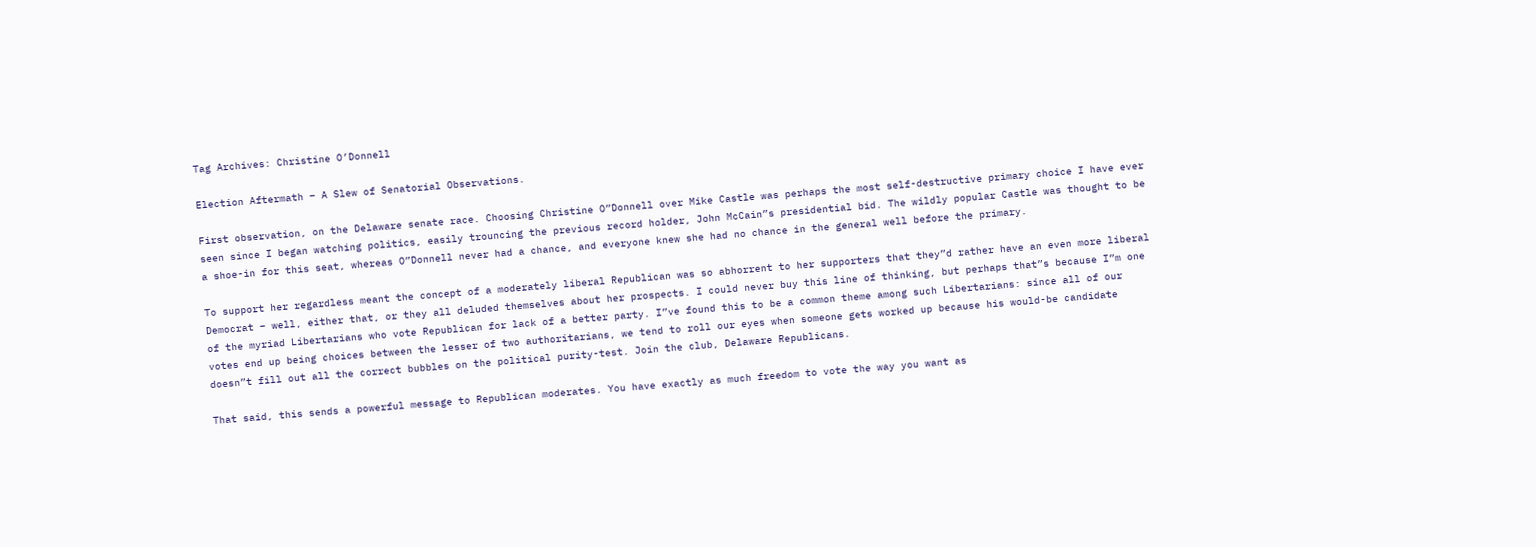Tag Archives: Christine O’Donnell

Election Aftermath – A Slew of Senatorial Observations.

First observation, on the Delaware senate race. Choosing Christine O”Donnell over Mike Castle was perhaps the most self-destructive primary choice I have ever seen since I began watching politics, easily trouncing the previous record holder, John McCain”s presidential bid. The wildly popular Castle was thought to be a shoe-in for this seat, whereas O”Donnell never had a chance, and everyone knew she had no chance in the general well before the primary.

To support her regardless meant the concept of a moderately liberal Republican was so abhorrent to her supporters that they”d rather have an even more liberal Democrat – well, either that, or they all deluded themselves about her prospects. I could never buy this line of thinking, but perhaps that”s because I”m one of the myriad Libertarians who vote Republican for lack of a better party. I”ve found this to be a common theme among such Libertarians: since all of our votes end up being choices between the lesser of two authoritarians, we tend to roll our eyes when someone gets worked up because his would-be candidate doesn”t fill out all the correct bubbles on the political purity-test. Join the club, Delaware Republicans.

That said, this sends a powerful message to Republican moderates. You have exactly as much freedom to vote the way you want as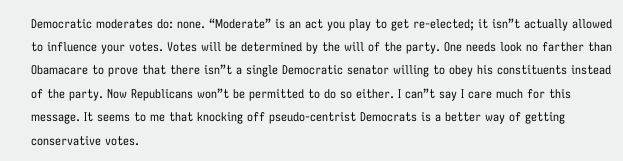Democratic moderates do: none. “Moderate” is an act you play to get re-elected; it isn”t actually allowed to influence your votes. Votes will be determined by the will of the party. One needs look no farther than Obamacare to prove that there isn”t a single Democratic senator willing to obey his constituents instead of the party. Now Republicans won”t be permitted to do so either. I can”t say I care much for this message. It seems to me that knocking off pseudo-centrist Democrats is a better way of getting conservative votes.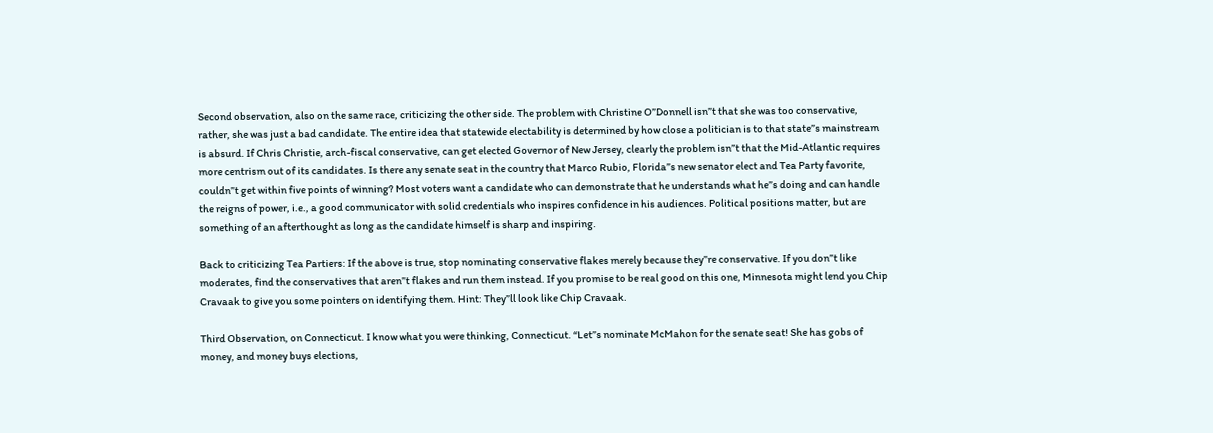Second observation, also on the same race, criticizing the other side. The problem with Christine O”Donnell isn”t that she was too conservative, rather, she was just a bad candidate. The entire idea that statewide electability is determined by how close a politician is to that state”s mainstream is absurd. If Chris Christie, arch-fiscal conservative, can get elected Governor of New Jersey, clearly the problem isn”t that the Mid-Atlantic requires more centrism out of its candidates. Is there any senate seat in the country that Marco Rubio, Florida”s new senator elect and Tea Party favorite, couldn”t get within five points of winning? Most voters want a candidate who can demonstrate that he understands what he”s doing and can handle the reigns of power, i.e., a good communicator with solid credentials who inspires confidence in his audiences. Political positions matter, but are something of an afterthought as long as the candidate himself is sharp and inspiring.

Back to criticizing Tea Partiers: If the above is true, stop nominating conservative flakes merely because they”re conservative. If you don”t like moderates, find the conservatives that aren”t flakes and run them instead. If you promise to be real good on this one, Minnesota might lend you Chip Cravaak to give you some pointers on identifying them. Hint: They”ll look like Chip Cravaak.

Third Observation, on Connecticut. I know what you were thinking, Connecticut. “Let”s nominate McMahon for the senate seat! She has gobs of money, and money buys elections,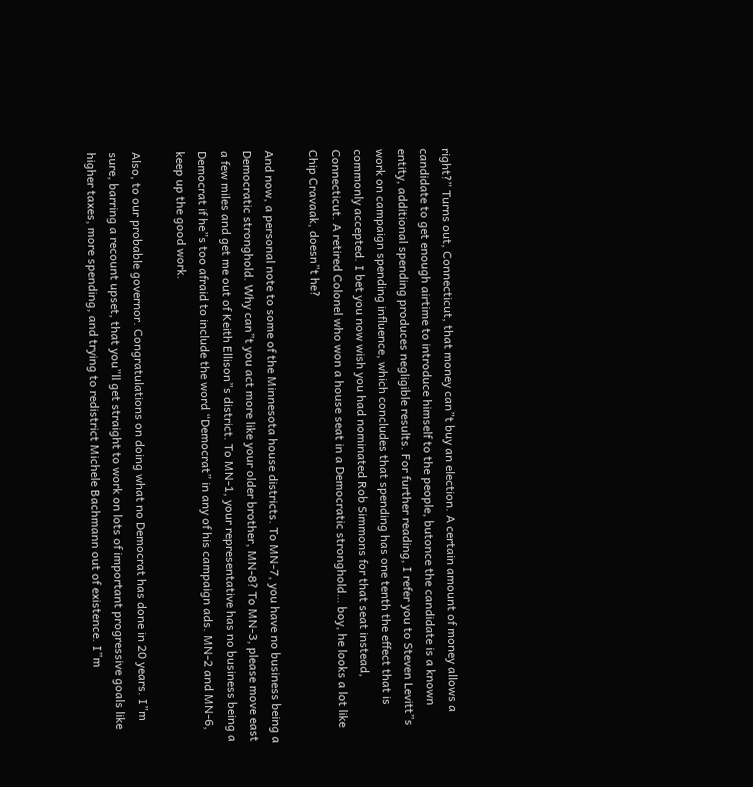right?” Turns out, Connecticut, that money can”t buy an election. A certain amount of money allows a candidate to get enough airtime to introduce himself to the people, butonce the candidate is a known entity, additional spending produces negligible results. For further reading, I refer you to Steven Levitt”s work on campaign spending influence, which concludes that spending has one tenth the effect that is commonly accepted. I bet you now wish you had nominated Rob Simmons for that seat instead, Connecticut. A retired Colonel who won a house seat in a Democratic stronghold… boy, he looks a lot like Chip Cravaak, doesn”t he?

And now, a personal note to some of the Minnesota house districts. To MN-7, you have no business being a Democratic stronghold. Why can”t you act more like your older brother, MN-8? To MN-3, please move east a few miles and get me out of Keith Ellison”s district. To MN-1, your representative has no business being a Democrat if he”s too afraid to include the word “Democrat” in any of his campaign ads. MN-2 and MN-6, keep up the good work.

Also, to our probable governor. Congratulations on doing what no Democrat has done in 20 years. I”m sure, barring a recount upset, that you”ll get straight to work on lots of important progressive goals like higher taxes, more spending, and trying to redistrict Michele Bachmann out of existence. I”m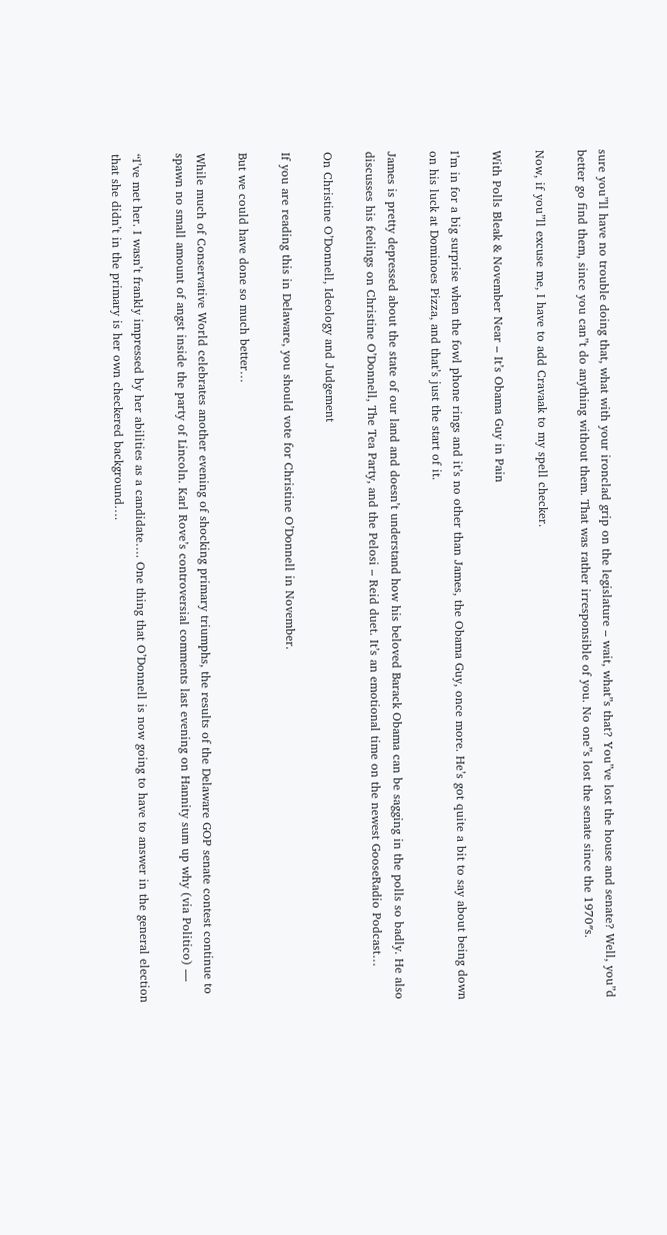sure you”ll have no trouble doing that, what with your ironclad grip on the legislature – wait, what”s that? You”ve lost the house and senate? Well, you”d better go find them, since you can”t do anything without them. That was rather irresponsible of you. No one”s lost the senate since the 1970″s.

Now, if you”ll excuse me, I have to add Cravaak to my spell checker.

With Polls Bleak & November Near – It’s Obama Guy in Pain

I’m in for a big surprise when the fowl phone rings and it’s no other than James, the Obama Guy, once more. He’s got quite a bit to say about being down on his luck at Dominoes Pizza, and that’s just the start of it.

James is pretty depressed about the state of our land and doesn’t understand how his beloved Barack Obama can be sagging in the polls so badly. He also discusses his feelings on Christine O’Donnell, The Tea Party, and the Pelosi – Reid duet. It’s an emotional time on the newest GooseRadio Podcast…

On Christine O’Donnell, Ideology and Judgement

If you are reading this in Delaware, you should vote for Christine O’Donnell in November.

But we could have done so much better…

While much of Conservative World celebrates another evening of shocking primary triumphs, the results of the Delaware GOP senate contest continue to spawn no small amount of angst inside the party of Lincoln. Karl Rove’s controversial comments last evening on Hannity sum up why (via Politico) —

“I’ve met her. I wasn’t frankly impressed by her abilities as a candidate…. One thing that O’Donnell is now going to have to answer in the general election that she didn’t in the primary is her own checkered background….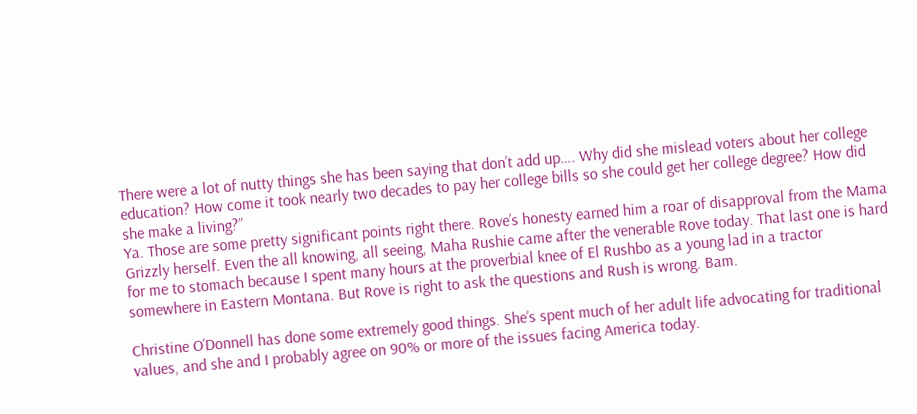There were a lot of nutty things she has been saying that don’t add up…. Why did she mislead voters about her college education? How come it took nearly two decades to pay her college bills so she could get her college degree? How did she make a living?”
Ya. Those are some pretty significant points right there. Rove’s honesty earned him a roar of disapproval from the Mama Grizzly herself. Even the all knowing, all seeing, Maha Rushie came after the venerable Rove today. That last one is hard for me to stomach because I spent many hours at the proverbial knee of El Rushbo as a young lad in a tractor somewhere in Eastern Montana. But Rove is right to ask the questions and Rush is wrong. Bam.

Christine O’Donnell has done some extremely good things. She’s spent much of her adult life advocating for traditional values, and she and I probably agree on 90% or more of the issues facing America today.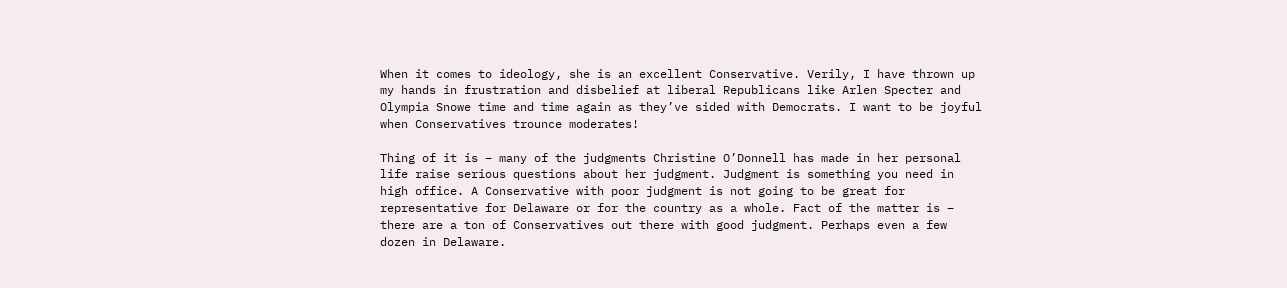When it comes to ideology, she is an excellent Conservative. Verily, I have thrown up my hands in frustration and disbelief at liberal Republicans like Arlen Specter and Olympia Snowe time and time again as they’ve sided with Democrats. I want to be joyful when Conservatives trounce moderates!

Thing of it is – many of the judgments Christine O’Donnell has made in her personal life raise serious questions about her judgment. Judgment is something you need in high office. A Conservative with poor judgment is not going to be great for representative for Delaware or for the country as a whole. Fact of the matter is – there are a ton of Conservatives out there with good judgment. Perhaps even a few dozen in Delaware.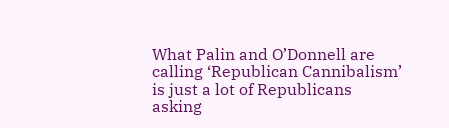What Palin and O’Donnell are calling ‘Republican Cannibalism’ is just a lot of Republicans asking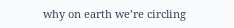why on earth we’re circling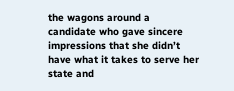the wagons around a candidate who gave sincere impressions that she didn’t have what it takes to serve her state and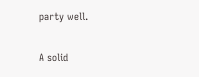party well.

A solid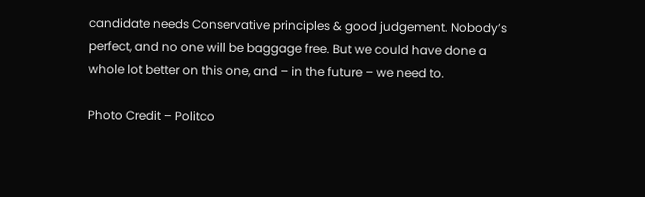candidate needs Conservative principles & good judgement. Nobody’s perfect, and no one will be baggage free. But we could have done a whole lot better on this one, and – in the future – we need to.

Photo Credit – Politco